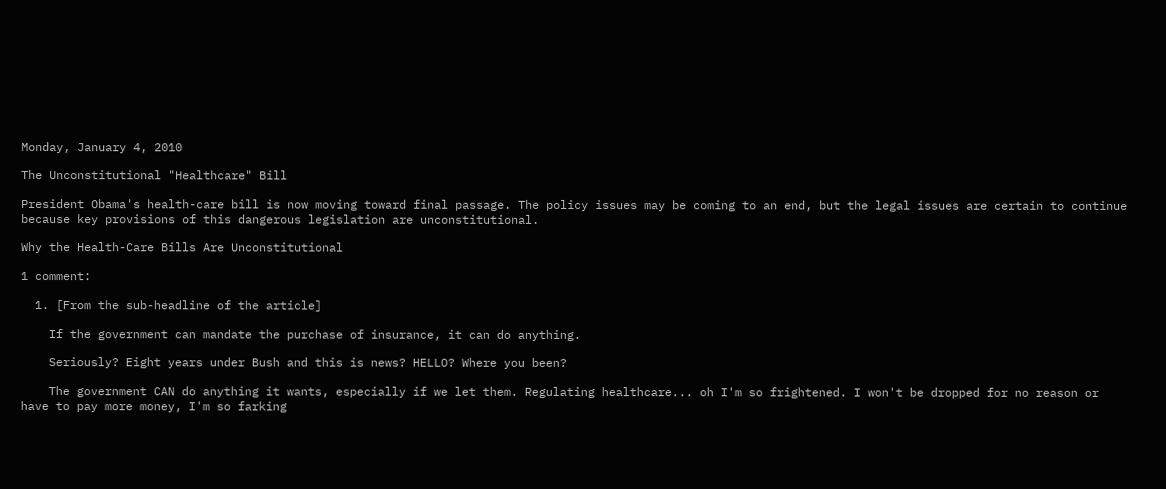Monday, January 4, 2010

The Unconstitutional "Healthcare" Bill

President Obama's health-care bill is now moving toward final passage. The policy issues may be coming to an end, but the legal issues are certain to continue because key provisions of this dangerous legislation are unconstitutional.

Why the Health-Care Bills Are Unconstitutional

1 comment:

  1. [From the sub-headline of the article]

    If the government can mandate the purchase of insurance, it can do anything.

    Seriously? Eight years under Bush and this is news? HELLO? Where you been?

    The government CAN do anything it wants, especially if we let them. Regulating healthcare... oh I'm so frightened. I won't be dropped for no reason or have to pay more money, I'm so farking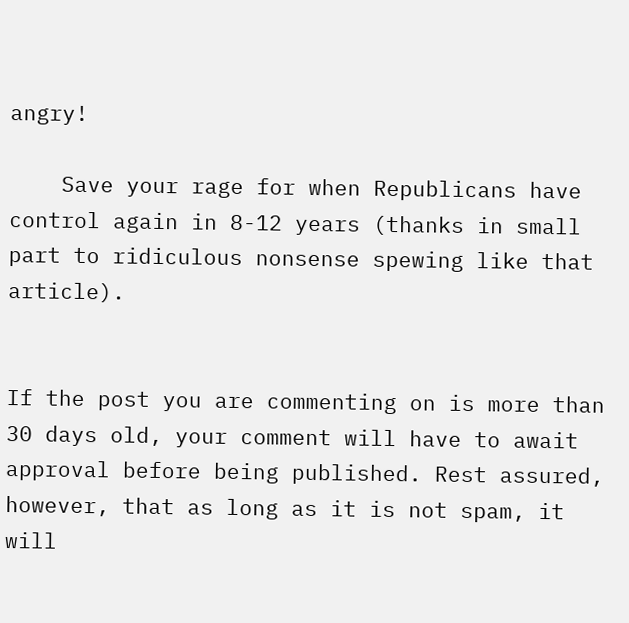angry!

    Save your rage for when Republicans have control again in 8-12 years (thanks in small part to ridiculous nonsense spewing like that article).


If the post you are commenting on is more than 30 days old, your comment will have to await approval before being published. Rest assured, however, that as long as it is not spam, it will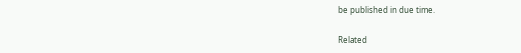be published in due time.

Related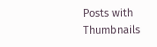Posts with Thumbnails